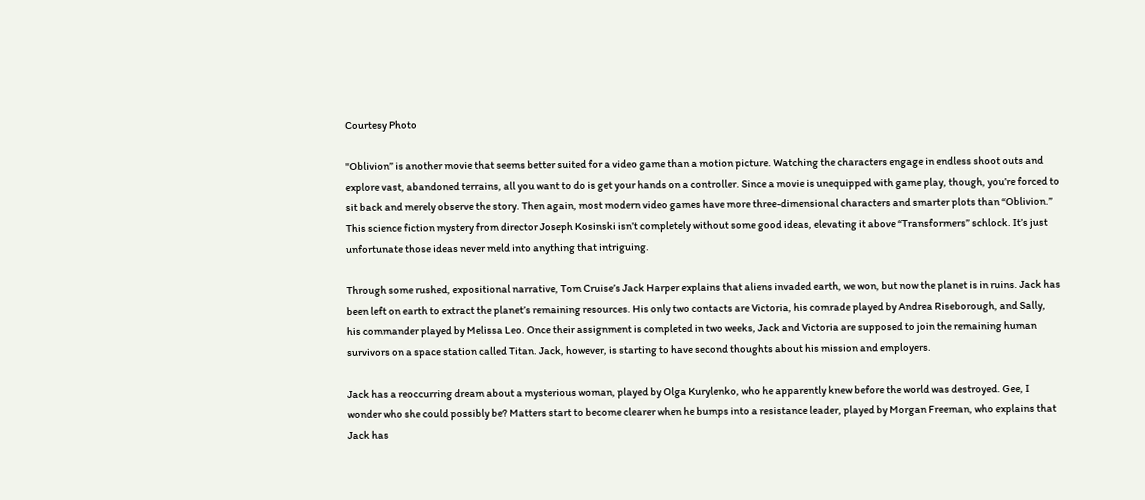Courtesy Photo

"Oblivion” is another movie that seems better suited for a video game than a motion picture. Watching the characters engage in endless shoot outs and explore vast, abandoned terrains, all you want to do is get your hands on a controller. Since a movie is unequipped with game play, though, you’re forced to sit back and merely observe the story. Then again, most modern video games have more three-dimensional characters and smarter plots than “Oblivion.” This science fiction mystery from director Joseph Kosinski isn’t completely without some good ideas, elevating it above “Transformers” schlock. It’s just unfortunate those ideas never meld into anything that intriguing.

Through some rushed, expositional narrative, Tom Cruise’s Jack Harper explains that aliens invaded earth, we won, but now the planet is in ruins. Jack has been left on earth to extract the planet’s remaining resources. His only two contacts are Victoria, his comrade played by Andrea Riseborough, and Sally, his commander played by Melissa Leo. Once their assignment is completed in two weeks, Jack and Victoria are supposed to join the remaining human survivors on a space station called Titan. Jack, however, is starting to have second thoughts about his mission and employers.

Jack has a reoccurring dream about a mysterious woman, played by Olga Kurylenko, who he apparently knew before the world was destroyed. Gee, I wonder who she could possibly be? Matters start to become clearer when he bumps into a resistance leader, played by Morgan Freeman, who explains that Jack has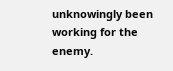unknowingly been working for the enemy.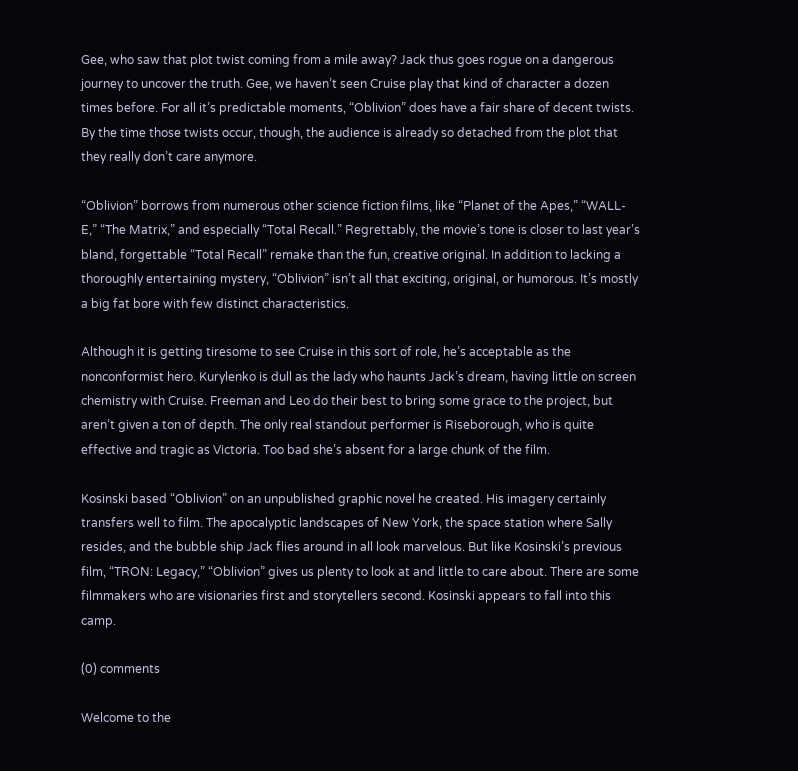Gee, who saw that plot twist coming from a mile away? Jack thus goes rogue on a dangerous journey to uncover the truth. Gee, we haven’t seen Cruise play that kind of character a dozen times before. For all it’s predictable moments, “Oblivion” does have a fair share of decent twists. By the time those twists occur, though, the audience is already so detached from the plot that they really don’t care anymore.

“Oblivion” borrows from numerous other science fiction films, like “Planet of the Apes,” “WALL-E,” “The Matrix,” and especially “Total Recall.” Regrettably, the movie’s tone is closer to last year’s bland, forgettable “Total Recall” remake than the fun, creative original. In addition to lacking a thoroughly entertaining mystery, “Oblivion” isn’t all that exciting, original, or humorous. It’s mostly a big fat bore with few distinct characteristics.

Although it is getting tiresome to see Cruise in this sort of role, he’s acceptable as the nonconformist hero. Kurylenko is dull as the lady who haunts Jack’s dream, having little on screen chemistry with Cruise. Freeman and Leo do their best to bring some grace to the project, but aren’t given a ton of depth. The only real standout performer is Riseborough, who is quite effective and tragic as Victoria. Too bad she’s absent for a large chunk of the film.

Kosinski based “Oblivion” on an unpublished graphic novel he created. His imagery certainly transfers well to film. The apocalyptic landscapes of New York, the space station where Sally resides, and the bubble ship Jack flies around in all look marvelous. But like Kosinski’s previous film, “TRON: Legacy,” “Oblivion” gives us plenty to look at and little to care about. There are some filmmakers who are visionaries first and storytellers second. Kosinski appears to fall into this camp.

(0) comments

Welcome to the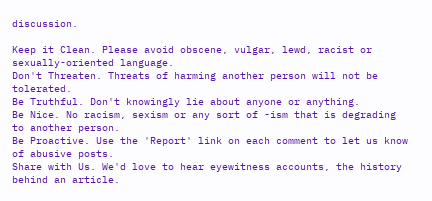discussion.

Keep it Clean. Please avoid obscene, vulgar, lewd, racist or sexually-oriented language.
Don't Threaten. Threats of harming another person will not be tolerated.
Be Truthful. Don't knowingly lie about anyone or anything.
Be Nice. No racism, sexism or any sort of -ism that is degrading to another person.
Be Proactive. Use the 'Report' link on each comment to let us know of abusive posts.
Share with Us. We'd love to hear eyewitness accounts, the history behind an article.